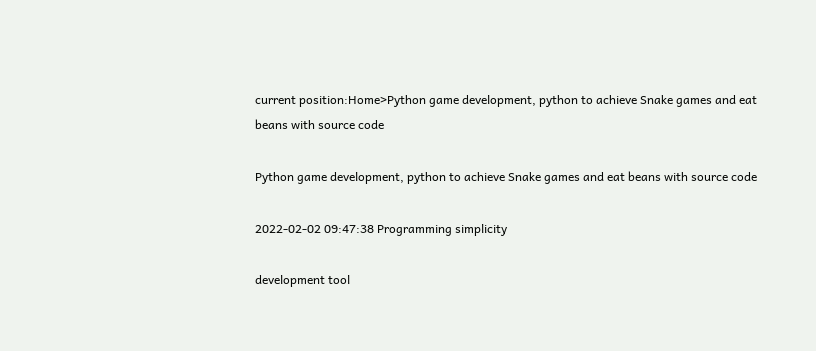current position:Home>Python game development, python to achieve Snake games and eat beans with source code

Python game development, python to achieve Snake games and eat beans with source code

2022-02-02 09:47:38 Programming simplicity

development tool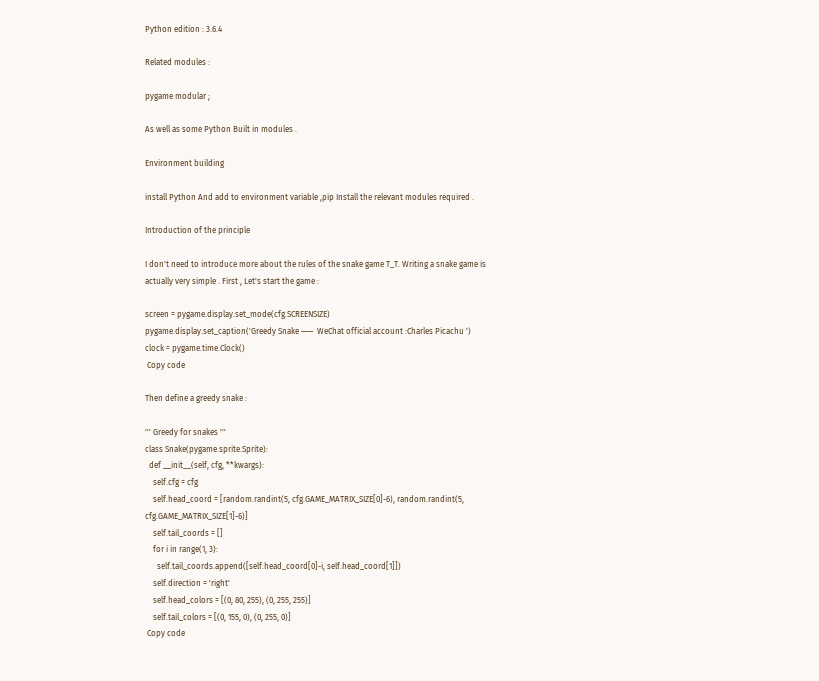Python edition : 3.6.4

Related modules :

pygame modular ;

As well as some Python Built in modules .

Environment building

install Python And add to environment variable ,pip Install the relevant modules required .

Introduction of the principle

I don't need to introduce more about the rules of the snake game T_T. Writing a snake game is actually very simple . First , Let's start the game :

screen = pygame.display.set_mode(cfg.SCREENSIZE)
pygame.display.set_caption('Greedy Snake ——  WeChat official account :Charles Picachu ')
clock = pygame.time.Clock()
 Copy code

Then define a greedy snake :

''' Greedy for snakes '''
class Snake(pygame.sprite.Sprite):
  def __init__(self, cfg, **kwargs):
    self.cfg = cfg
    self.head_coord = [random.randint(5, cfg.GAME_MATRIX_SIZE[0]-6), random.randint(5, cfg.GAME_MATRIX_SIZE[1]-6)]
    self.tail_coords = []
    for i in range(1, 3):
      self.tail_coords.append([self.head_coord[0]-i, self.head_coord[1]])
    self.direction = 'right'
    self.head_colors = [(0, 80, 255), (0, 255, 255)]
    self.tail_colors = [(0, 155, 0), (0, 255, 0)]
 Copy code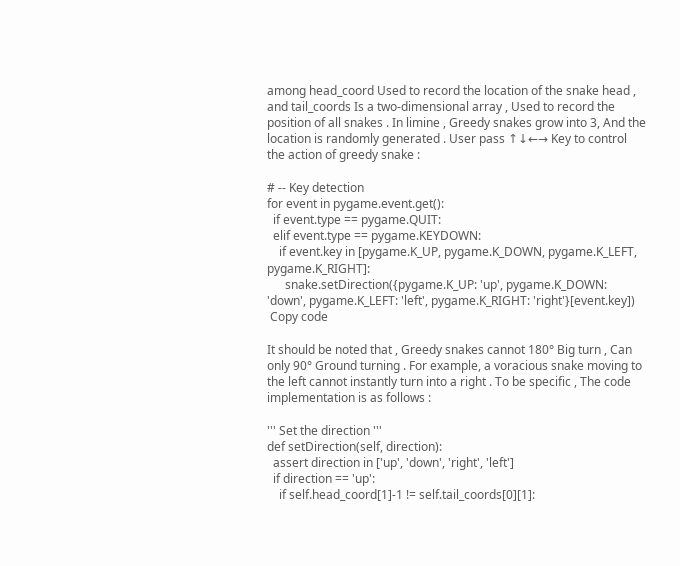among head_coord Used to record the location of the snake head , and tail_coords Is a two-dimensional array , Used to record the position of all snakes . In limine , Greedy snakes grow into 3, And the location is randomly generated . User pass ↑↓←→ Key to control the action of greedy snake :

# -- Key detection
for event in pygame.event.get():
  if event.type == pygame.QUIT:
  elif event.type == pygame.KEYDOWN:
    if event.key in [pygame.K_UP, pygame.K_DOWN, pygame.K_LEFT, pygame.K_RIGHT]:
      snake.setDirection({pygame.K_UP: 'up', pygame.K_DOWN: 'down', pygame.K_LEFT: 'left', pygame.K_RIGHT: 'right'}[event.key])
 Copy code

It should be noted that , Greedy snakes cannot 180° Big turn , Can only 90° Ground turning . For example, a voracious snake moving to the left cannot instantly turn into a right . To be specific , The code implementation is as follows :

''' Set the direction '''
def setDirection(self, direction):
  assert direction in ['up', 'down', 'right', 'left']
  if direction == 'up':
    if self.head_coord[1]-1 != self.tail_coords[0][1]: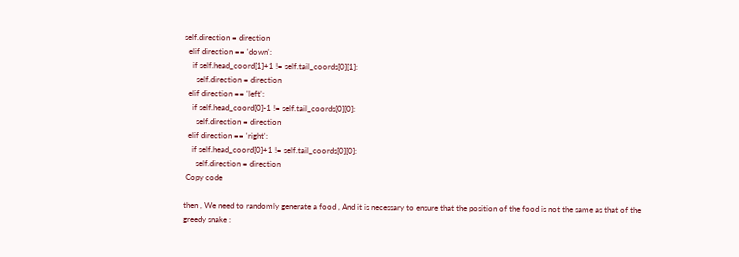self.direction = direction
  elif direction == 'down':
    if self.head_coord[1]+1 != self.tail_coords[0][1]:
      self.direction = direction
  elif direction == 'left':
    if self.head_coord[0]-1 != self.tail_coords[0][0]:
      self.direction = direction
  elif direction == 'right':
    if self.head_coord[0]+1 != self.tail_coords[0][0]:
      self.direction = direction
 Copy code

then , We need to randomly generate a food , And it is necessary to ensure that the position of the food is not the same as that of the greedy snake :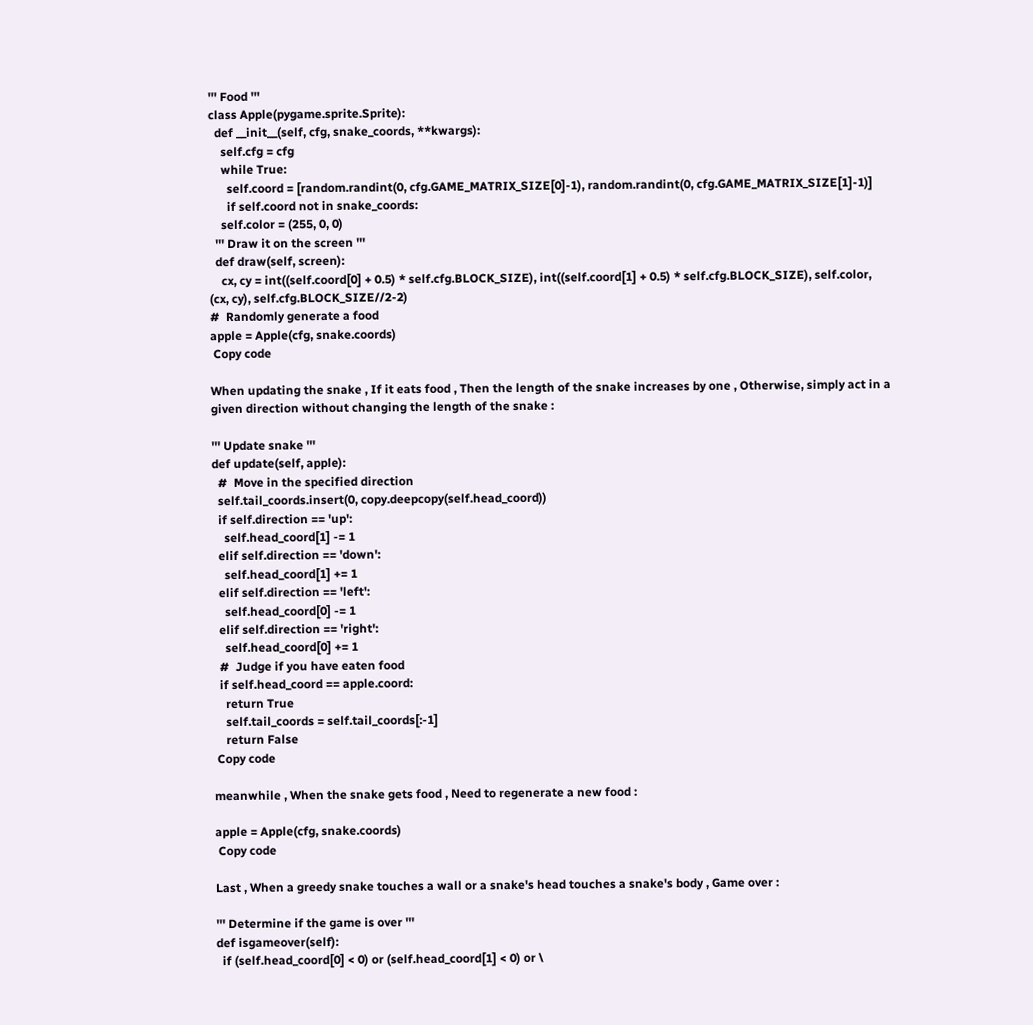''' Food '''
class Apple(pygame.sprite.Sprite):
  def __init__(self, cfg, snake_coords, **kwargs):
    self.cfg = cfg
    while True:
      self.coord = [random.randint(0, cfg.GAME_MATRIX_SIZE[0]-1), random.randint(0, cfg.GAME_MATRIX_SIZE[1]-1)]
      if self.coord not in snake_coords:
    self.color = (255, 0, 0)
  ''' Draw it on the screen '''
  def draw(self, screen):
    cx, cy = int((self.coord[0] + 0.5) * self.cfg.BLOCK_SIZE), int((self.coord[1] + 0.5) * self.cfg.BLOCK_SIZE), self.color, (cx, cy), self.cfg.BLOCK_SIZE//2-2)
#  Randomly generate a food
apple = Apple(cfg, snake.coords)
 Copy code

When updating the snake , If it eats food , Then the length of the snake increases by one , Otherwise, simply act in a given direction without changing the length of the snake :

''' Update snake '''
def update(self, apple):
  #  Move in the specified direction
  self.tail_coords.insert(0, copy.deepcopy(self.head_coord))
  if self.direction == 'up':
    self.head_coord[1] -= 1
  elif self.direction == 'down':
    self.head_coord[1] += 1
  elif self.direction == 'left':
    self.head_coord[0] -= 1
  elif self.direction == 'right':
    self.head_coord[0] += 1
  #  Judge if you have eaten food
  if self.head_coord == apple.coord:
    return True
    self.tail_coords = self.tail_coords[:-1]
    return False
 Copy code

meanwhile , When the snake gets food , Need to regenerate a new food :

apple = Apple(cfg, snake.coords)
 Copy code

Last , When a greedy snake touches a wall or a snake's head touches a snake's body , Game over :

''' Determine if the game is over '''
def isgameover(self):
  if (self.head_coord[0] < 0) or (self.head_coord[1] < 0) or \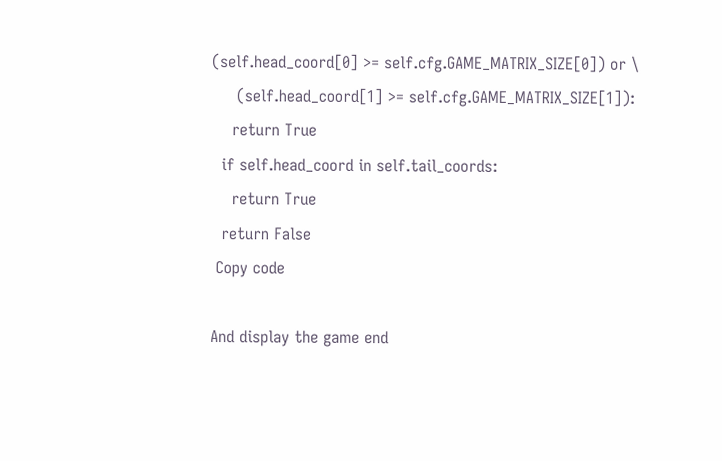(self.head_coord[0] >= self.cfg.GAME_MATRIX_SIZE[0]) or \
     (self.head_coord[1] >= self.cfg.GAME_MATRIX_SIZE[1]):
    return True
  if self.head_coord in self.tail_coords:
    return True
  return False
 Copy code

And display the game end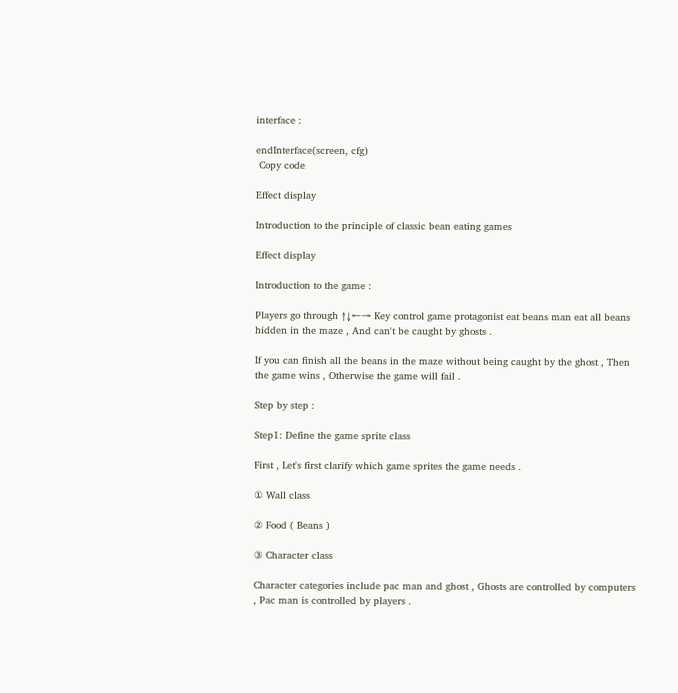interface :

endInterface(screen, cfg)
 Copy code

Effect display

Introduction to the principle of classic bean eating games

Effect display

Introduction to the game :

Players go through ↑↓←→ Key control game protagonist eat beans man eat all beans hidden in the maze , And can't be caught by ghosts .

If you can finish all the beans in the maze without being caught by the ghost , Then the game wins , Otherwise the game will fail .

Step by step :

Step1: Define the game sprite class

First , Let's first clarify which game sprites the game needs .

① Wall class

② Food ( Beans )

③ Character class

Character categories include pac man and ghost , Ghosts are controlled by computers , Pac man is controlled by players .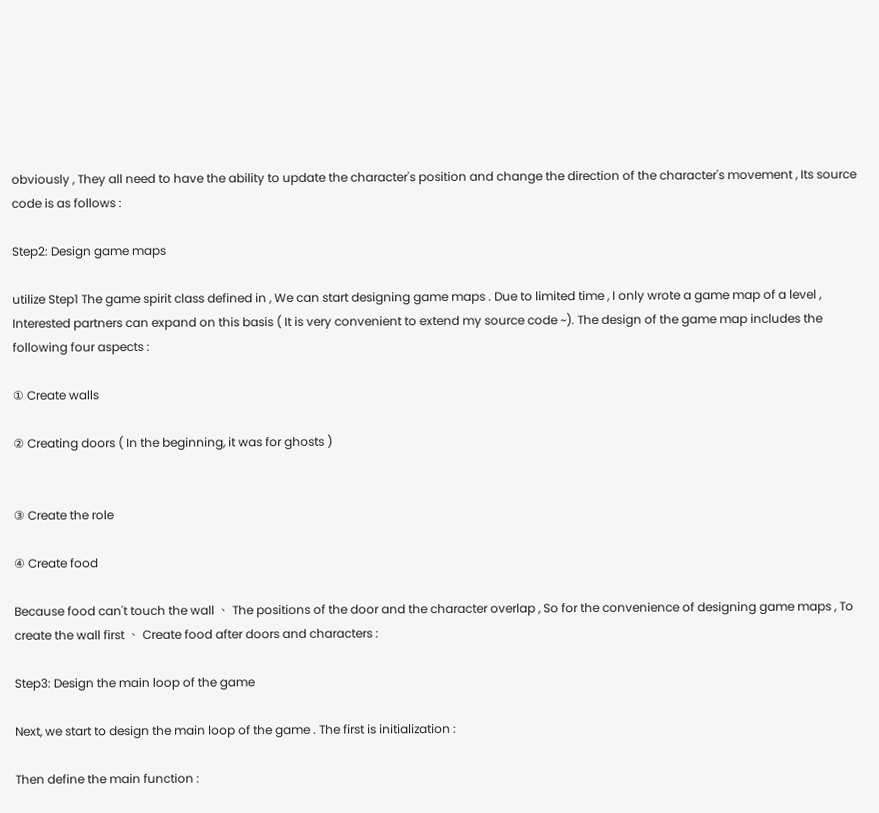obviously , They all need to have the ability to update the character's position and change the direction of the character's movement , Its source code is as follows :

Step2: Design game maps

utilize Step1 The game spirit class defined in , We can start designing game maps . Due to limited time , I only wrote a game map of a level , Interested partners can expand on this basis ( It is very convenient to extend my source code ~). The design of the game map includes the following four aspects :

① Create walls

② Creating doors ( In the beginning, it was for ghosts )


③ Create the role

④ Create food

Because food can't touch the wall 、 The positions of the door and the character overlap , So for the convenience of designing game maps , To create the wall first 、 Create food after doors and characters :

Step3: Design the main loop of the game

Next, we start to design the main loop of the game . The first is initialization :

Then define the main function :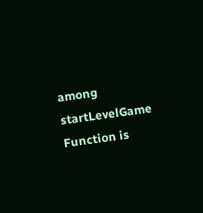among startLevelGame Function is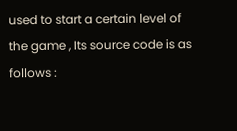used to start a certain level of the game , Its source code is as follows :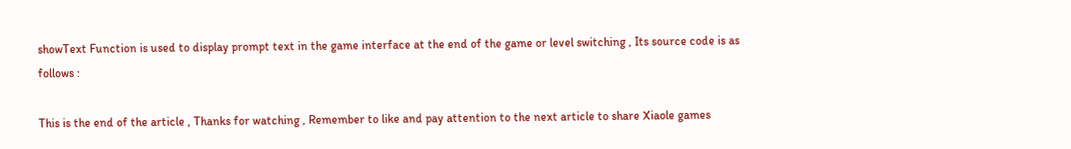showText Function is used to display prompt text in the game interface at the end of the game or level switching , Its source code is as follows :

This is the end of the article , Thanks for watching , Remember to like and pay attention to the next article to share Xiaole games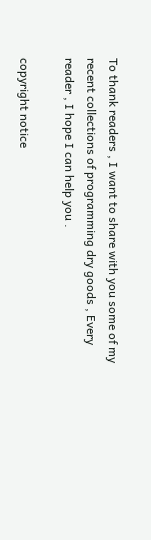To thank readers , I want to share with you some of my recent collections of programming dry goods , Every reader , I hope I can help you .

copyright notice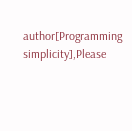author[Programming simplicity],Please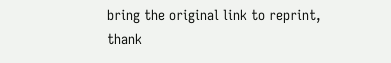bring the original link to reprint, thank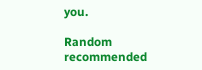you.

Random recommended